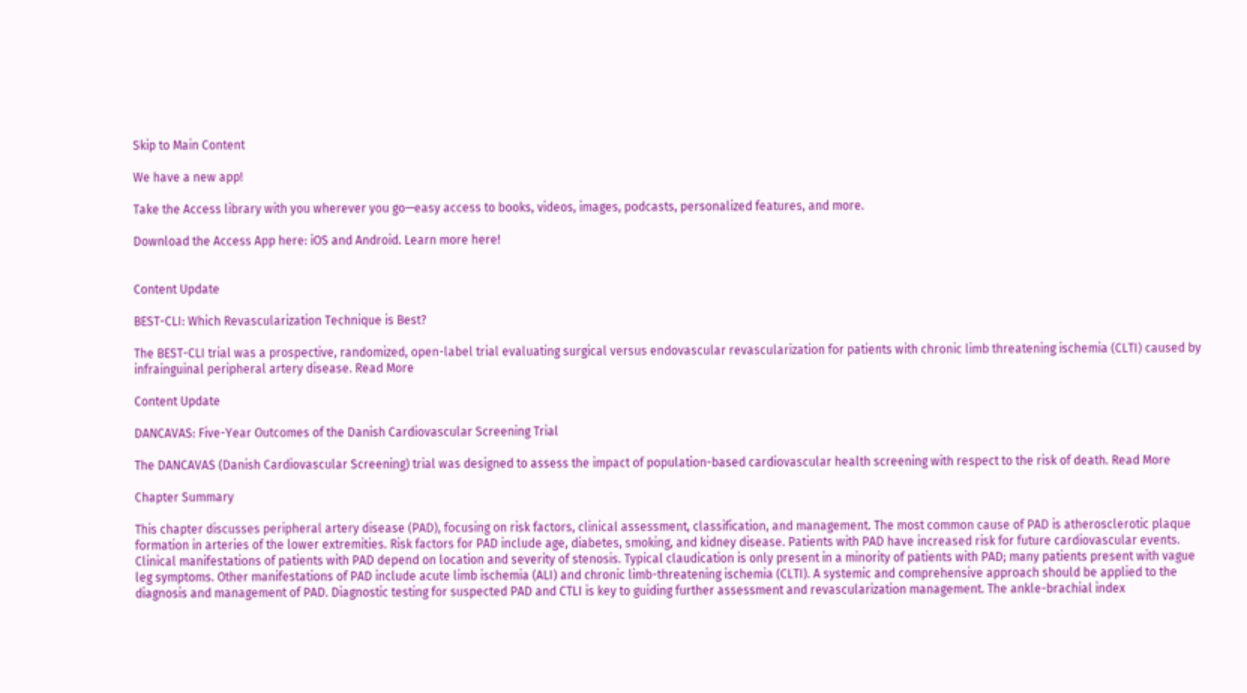Skip to Main Content

We have a new app!

Take the Access library with you wherever you go—easy access to books, videos, images, podcasts, personalized features, and more.

Download the Access App here: iOS and Android. Learn more here!


Content Update

BEST-CLI: Which Revascularization Technique is Best?

The BEST-CLI trial was a prospective, randomized, open-label trial evaluating surgical versus endovascular revascularization for patients with chronic limb threatening ischemia (CLTI) caused by infrainguinal peripheral artery disease. Read More

Content Update

DANCAVAS: Five-Year Outcomes of the Danish Cardiovascular Screening Trial

The DANCAVAS (Danish Cardiovascular Screening) trial was designed to assess the impact of population-based cardiovascular health screening with respect to the risk of death. Read More

Chapter Summary

This chapter discusses peripheral artery disease (PAD), focusing on risk factors, clinical assessment, classification, and management. The most common cause of PAD is atherosclerotic plaque formation in arteries of the lower extremities. Risk factors for PAD include age, diabetes, smoking, and kidney disease. Patients with PAD have increased risk for future cardiovascular events. Clinical manifestations of patients with PAD depend on location and severity of stenosis. Typical claudication is only present in a minority of patients with PAD; many patients present with vague leg symptoms. Other manifestations of PAD include acute limb ischemia (ALI) and chronic limb-threatening ischemia (CLTI). A systemic and comprehensive approach should be applied to the diagnosis and management of PAD. Diagnostic testing for suspected PAD and CTLI is key to guiding further assessment and revascularization management. The ankle-brachial index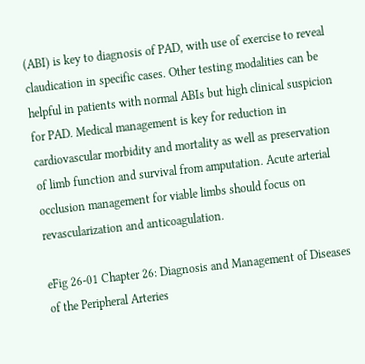(ABI) is key to diagnosis of PAD, with use of exercise to reveal claudication in specific cases. Other testing modalities can be helpful in patients with normal ABIs but high clinical suspicion for PAD. Medical management is key for reduction in cardiovascular morbidity and mortality as well as preservation of limb function and survival from amputation. Acute arterial occlusion management for viable limbs should focus on revascularization and anticoagulation.

eFig 26-01 Chapter 26: Diagnosis and Management of Diseases of the Peripheral Arteries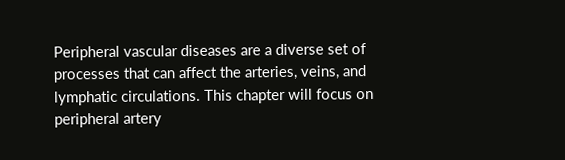Peripheral vascular diseases are a diverse set of processes that can affect the arteries, veins, and lymphatic circulations. This chapter will focus on peripheral artery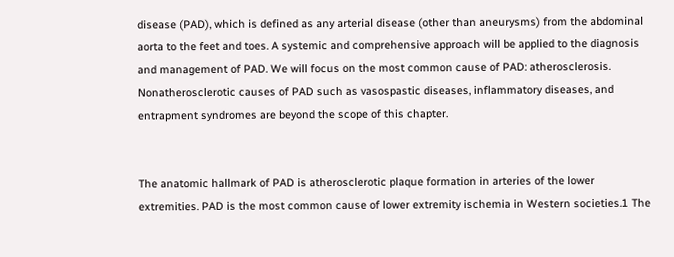disease (PAD), which is defined as any arterial disease (other than aneurysms) from the abdominal aorta to the feet and toes. A systemic and comprehensive approach will be applied to the diagnosis and management of PAD. We will focus on the most common cause of PAD: atherosclerosis. Nonatherosclerotic causes of PAD such as vasospastic diseases, inflammatory diseases, and entrapment syndromes are beyond the scope of this chapter.


The anatomic hallmark of PAD is atherosclerotic plaque formation in arteries of the lower extremities. PAD is the most common cause of lower extremity ischemia in Western societies.1 The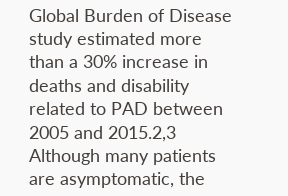Global Burden of Disease study estimated more than a 30% increase in deaths and disability related to PAD between 2005 and 2015.2,3 Although many patients are asymptomatic, the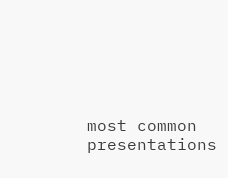most common presentations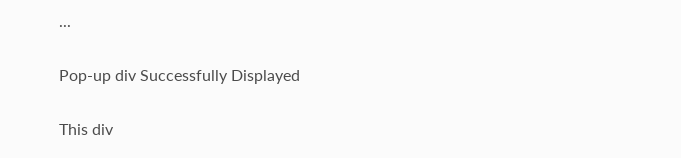...

Pop-up div Successfully Displayed

This div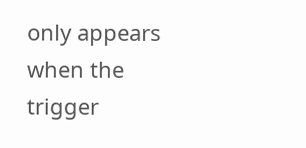only appears when the trigger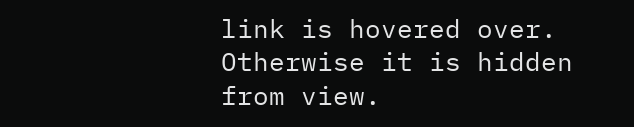link is hovered over. Otherwise it is hidden from view.